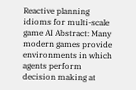Reactive planning idioms for multi-scale game AI Abstract: Many modern games provide environments in which agents perform decision making at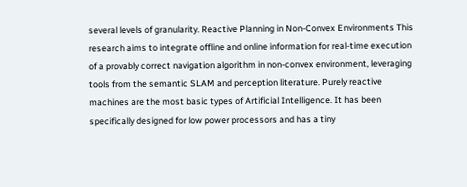several levels of granularity. Reactive Planning in Non-Convex Environments This research aims to integrate offline and online information for real-time execution of a provably correct navigation algorithm in non-convex environment, leveraging tools from the semantic SLAM and perception literature. Purely reactive machines are the most basic types of Artificial Intelligence. It has been specifically designed for low power processors and has a tiny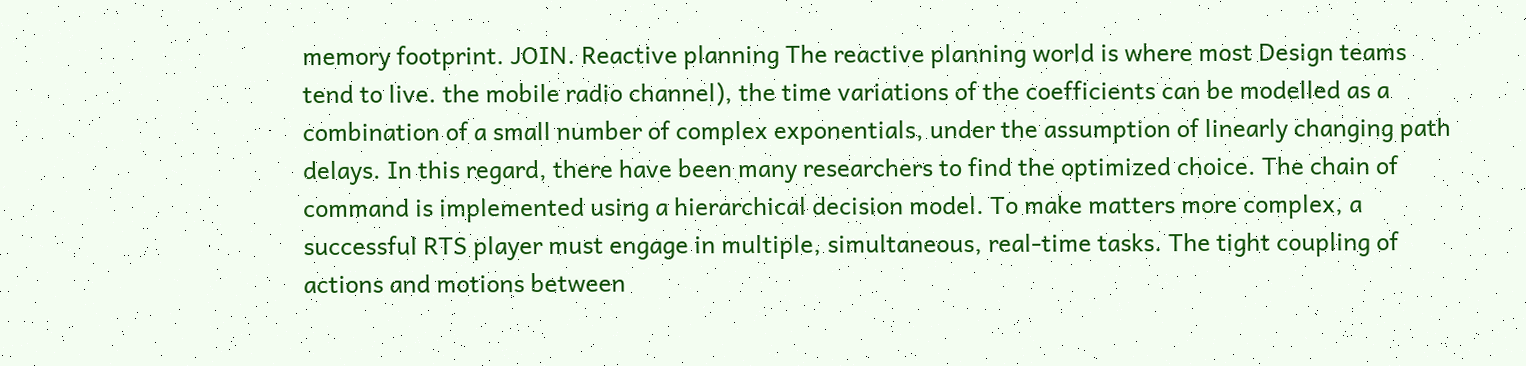memory footprint. JOIN. Reactive planning The reactive planning world is where most Design teams tend to live. the mobile radio channel), the time variations of the coefficients can be modelled as a combination of a small number of complex exponentials, under the assumption of linearly changing path delays. In this regard, there have been many researchers to find the optimized choice. The chain of command is implemented using a hierarchical decision model. To make matters more complex, a successful RTS player must engage in multiple, simultaneous, real-time tasks. The tight coupling of actions and motions between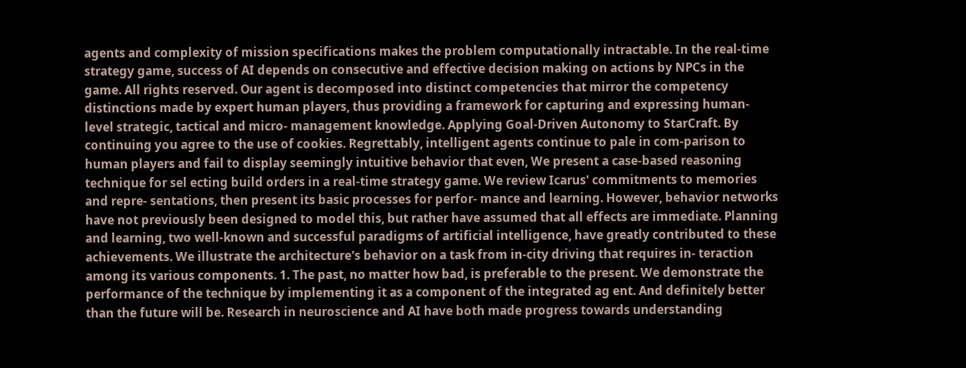agents and complexity of mission specifications makes the problem computationally intractable. In the real-time strategy game, success of AI depends on consecutive and effective decision making on actions by NPCs in the game. All rights reserved. Our agent is decomposed into distinct competencies that mirror the competency distinctions made by expert human players, thus providing a framework for capturing and expressing human-level strategic, tactical and micro- management knowledge. Applying Goal-Driven Autonomy to StarCraft. By continuing you agree to the use of cookies. Regrettably, intelligent agents continue to pale in com-parison to human players and fail to display seemingly intuitive behavior that even, We present a case-based reasoning technique for sel ecting build orders in a real-time strategy game. We review Icarus' commitments to memories and repre- sentations, then present its basic processes for perfor- mance and learning. However, behavior networks have not previously been designed to model this, but rather have assumed that all effects are immediate. Planning and learning, two well-known and successful paradigms of artificial intelligence, have greatly contributed to these achievements. We illustrate the architecture's behavior on a task from in-city driving that requires in- teraction among its various components. 1. The past, no matter how bad, is preferable to the present. We demonstrate the performance of the technique by implementing it as a component of the integrated ag ent. And definitely better than the future will be. Research in neuroscience and AI have both made progress towards understanding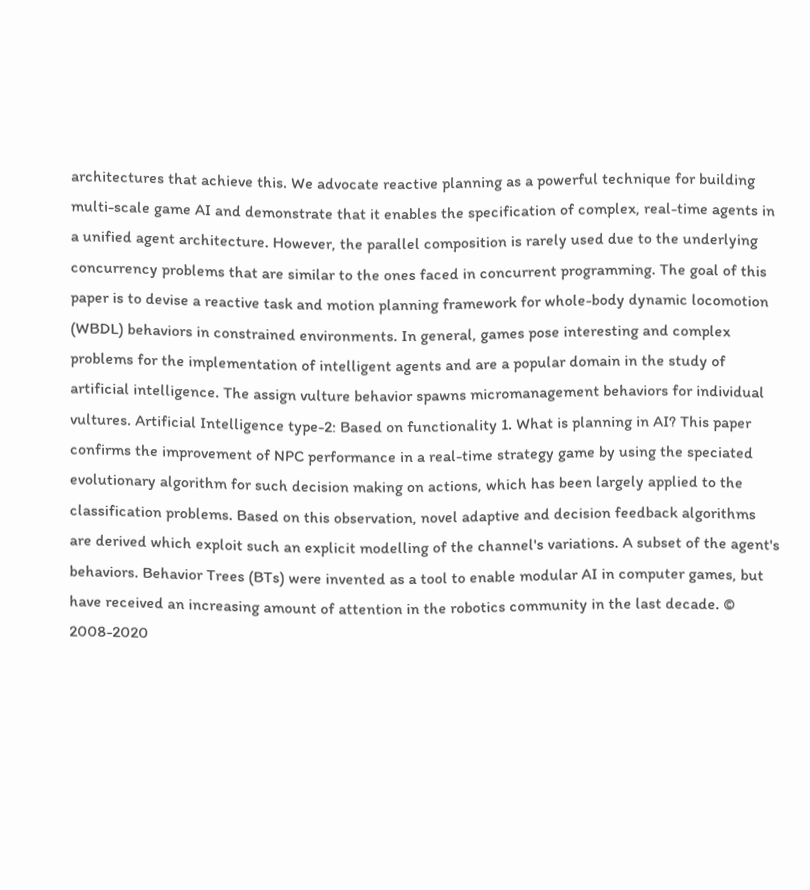architectures that achieve this. We advocate reactive planning as a powerful technique for building multi-scale game AI and demonstrate that it enables the specification of complex, real-time agents in a unified agent architecture. However, the parallel composition is rarely used due to the underlying concurrency problems that are similar to the ones faced in concurrent programming. The goal of this paper is to devise a reactive task and motion planning framework for whole-body dynamic locomotion (WBDL) behaviors in constrained environments. In general, games pose interesting and complex problems for the implementation of intelligent agents and are a popular domain in the study of artificial intelligence. The assign vulture behavior spawns micromanagement behaviors for individual vultures. Artificial Intelligence type-2: Based on functionality 1. What is planning in AI? This paper confirms the improvement of NPC performance in a real-time strategy game by using the speciated evolutionary algorithm for such decision making on actions, which has been largely applied to the classification problems. Based on this observation, novel adaptive and decision feedback algorithms are derived which exploit such an explicit modelling of the channel's variations. A subset of the agent's behaviors. Behavior Trees (BTs) were invented as a tool to enable modular AI in computer games, but have received an increasing amount of attention in the robotics community in the last decade. © 2008-2020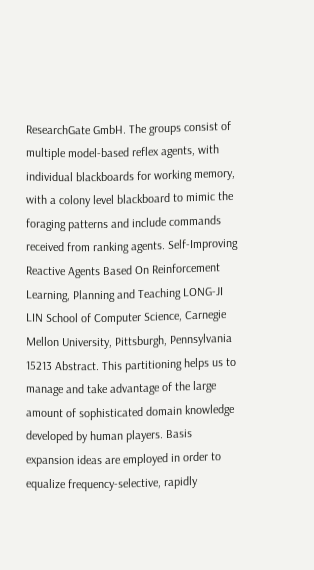ResearchGate GmbH. The groups consist of multiple model-based reflex agents, with individual blackboards for working memory, with a colony level blackboard to mimic the foraging patterns and include commands received from ranking agents. Self-Improving Reactive Agents Based On Reinforcement Learning, Planning and Teaching LONG-JI LIN School of Computer Science, Carnegie Mellon University, Pittsburgh, Pennsylvania 15213 Abstract. This partitioning helps us to manage and take advantage of the large amount of sophisticated domain knowledge developed by human players. Basis expansion ideas are employed in order to equalize frequency-selective, rapidly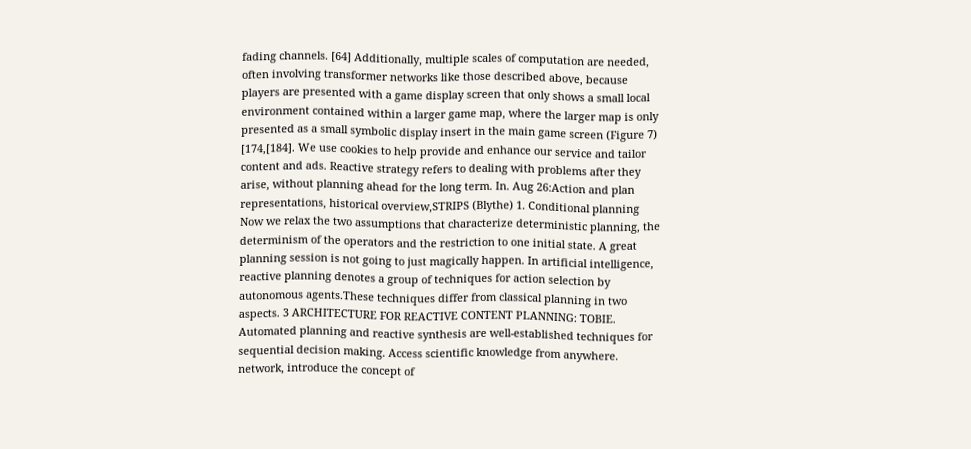fading channels. [64] Additionally, multiple scales of computation are needed, often involving transformer networks like those described above, because players are presented with a game display screen that only shows a small local environment contained within a larger game map, where the larger map is only presented as a small symbolic display insert in the main game screen (Figure 7) [174,[184]. We use cookies to help provide and enhance our service and tailor content and ads. Reactive strategy refers to dealing with problems after they arise, without planning ahead for the long term. In. Aug 26:Action and plan representations, historical overview,STRIPS (Blythe) 1. Conditional planning Now we relax the two assumptions that characterize deterministic planning, the determinism of the operators and the restriction to one initial state. A great planning session is not going to just magically happen. In artificial intelligence, reactive planning denotes a group of techniques for action selection by autonomous agents.These techniques differ from classical planning in two aspects. 3 ARCHITECTURE FOR REACTIVE CONTENT PLANNING: TOBIE. Automated planning and reactive synthesis are well-established techniques for sequential decision making. Access scientific knowledge from anywhere. network, introduce the concept of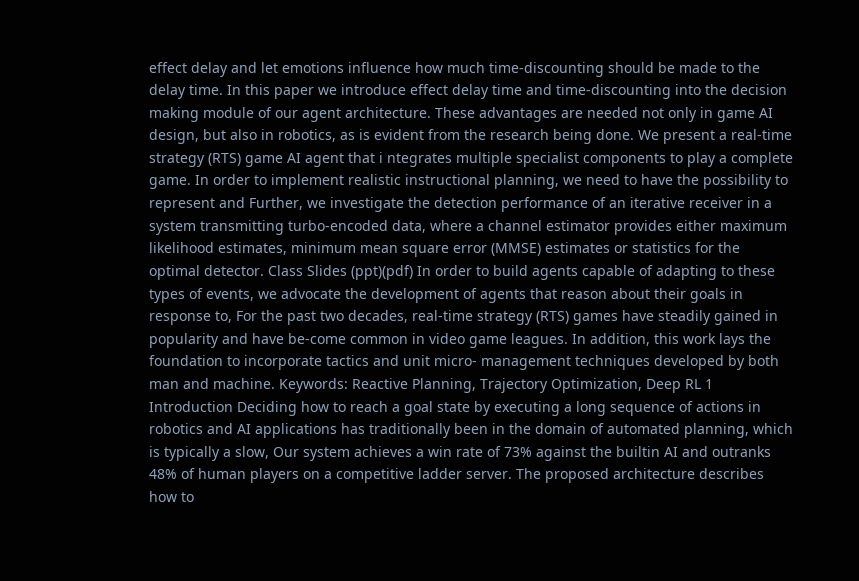effect delay and let emotions influence how much time-discounting should be made to the delay time. In this paper we introduce effect delay time and time-discounting into the decision making module of our agent architecture. These advantages are needed not only in game AI design, but also in robotics, as is evident from the research being done. We present a real-time strategy (RTS) game AI agent that i ntegrates multiple specialist components to play a complete game. In order to implement realistic instructional planning, we need to have the possibility to represent and Further, we investigate the detection performance of an iterative receiver in a system transmitting turbo-encoded data, where a channel estimator provides either maximum likelihood estimates, minimum mean square error (MMSE) estimates or statistics for the optimal detector. Class Slides (ppt)(pdf) In order to build agents capable of adapting to these types of events, we advocate the development of agents that reason about their goals in response to, For the past two decades, real-time strategy (RTS) games have steadily gained in popularity and have be-come common in video game leagues. In addition, this work lays the foundation to incorporate tactics and unit micro- management techniques developed by both man and machine. Keywords: Reactive Planning, Trajectory Optimization, Deep RL 1 Introduction Deciding how to reach a goal state by executing a long sequence of actions in robotics and AI applications has traditionally been in the domain of automated planning, which is typically a slow, Our system achieves a win rate of 73% against the builtin AI and outranks 48% of human players on a competitive ladder server. The proposed architecture describes how to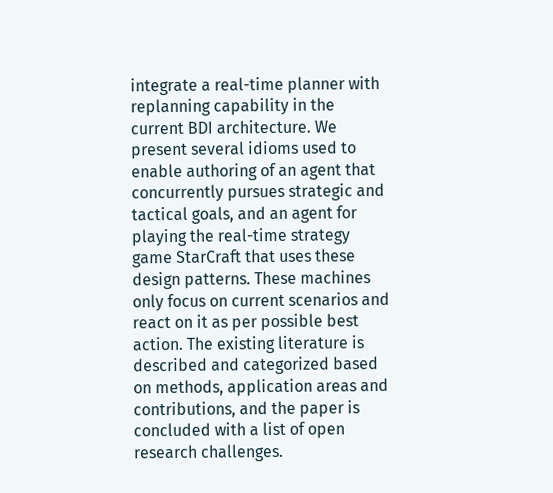integrate a real-time planner with replanning capability in the current BDI architecture. We present several idioms used to enable authoring of an agent that concurrently pursues strategic and tactical goals, and an agent for playing the real-time strategy game StarCraft that uses these design patterns. These machines only focus on current scenarios and react on it as per possible best action. The existing literature is described and categorized based on methods, application areas and contributions, and the paper is concluded with a list of open research challenges.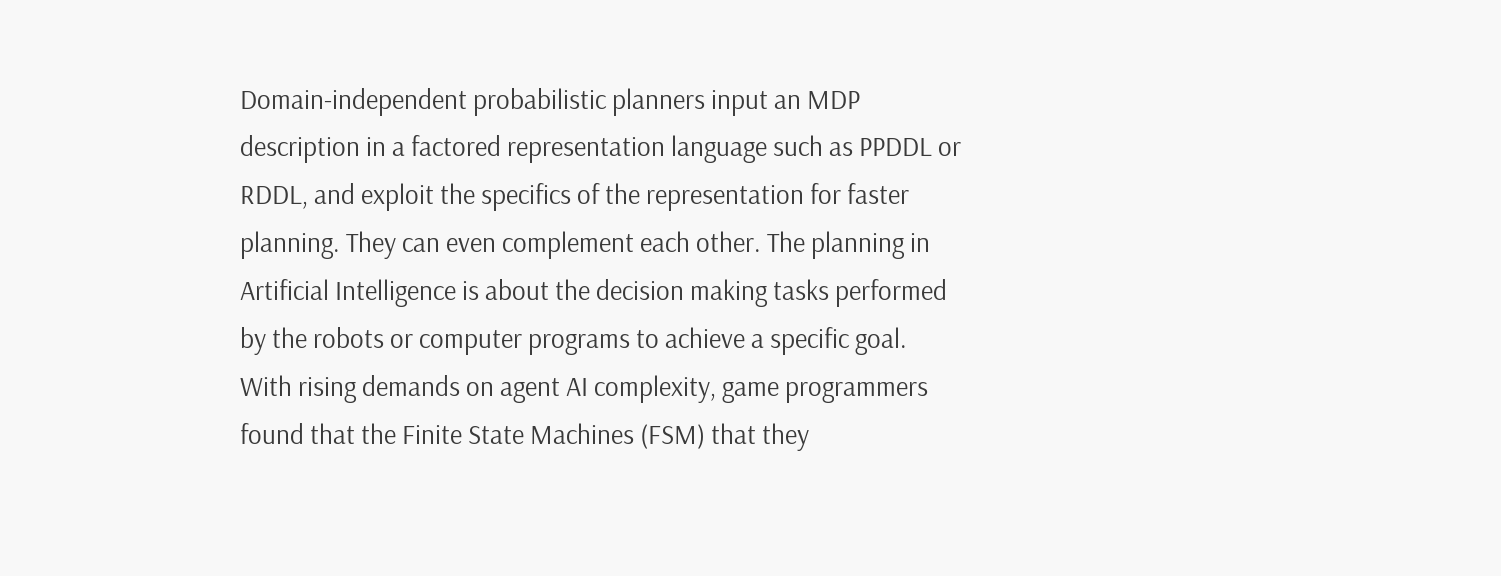Domain-independent probabilistic planners input an MDP description in a factored representation language such as PPDDL or RDDL, and exploit the specifics of the representation for faster planning. They can even complement each other. The planning in Artificial Intelligence is about the decision making tasks performed by the robots or computer programs to achieve a specific goal. With rising demands on agent AI complexity, game programmers found that the Finite State Machines (FSM) that they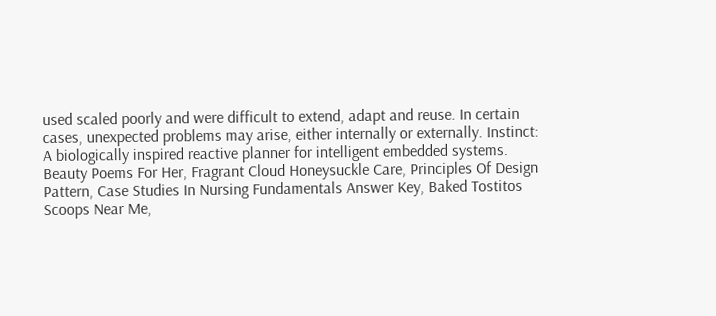used scaled poorly and were difficult to extend, adapt and reuse. In certain cases, unexpected problems may arise, either internally or externally. Instinct: A biologically inspired reactive planner for intelligent embedded systems.
Beauty Poems For Her, Fragrant Cloud Honeysuckle Care, Principles Of Design Pattern, Case Studies In Nursing Fundamentals Answer Key, Baked Tostitos Scoops Near Me,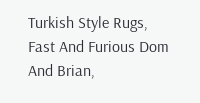Turkish Style Rugs, Fast And Furious Dom And Brian,